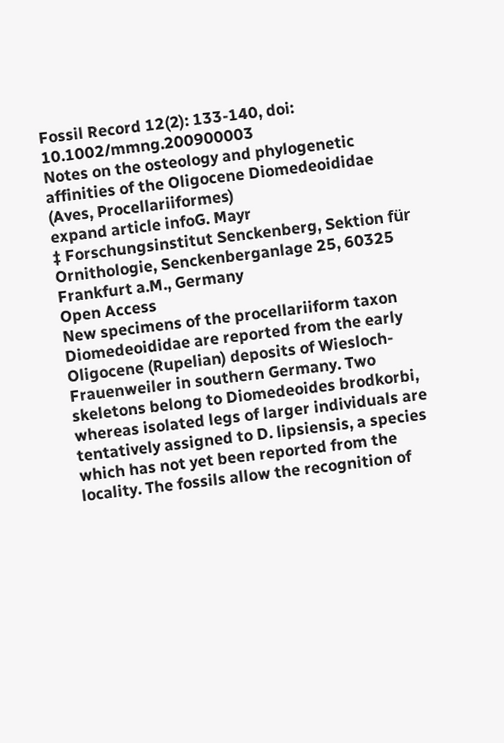Fossil Record 12(2): 133-140, doi: 10.1002/mmng.200900003
Notes on the osteology and phylogenetic affinities of the Oligocene Diomedeoididae (Aves, Procellariiformes)
expand article infoG. Mayr
‡ Forschungsinstitut Senckenberg, Sektion für Ornithologie, Senckenberganlage 25, 60325 Frankfurt a.M., Germany
Open Access
New specimens of the procellariiform taxon Diomedeoididae are reported from the early Oligocene (Rupelian) deposits of Wiesloch-Frauenweiler in southern Germany. Two skeletons belong to Diomedeoides brodkorbi, whereas isolated legs of larger individuals are tentatively assigned to D. lipsiensis, a species which has not yet been reported from the locality. The fossils allow the recognition of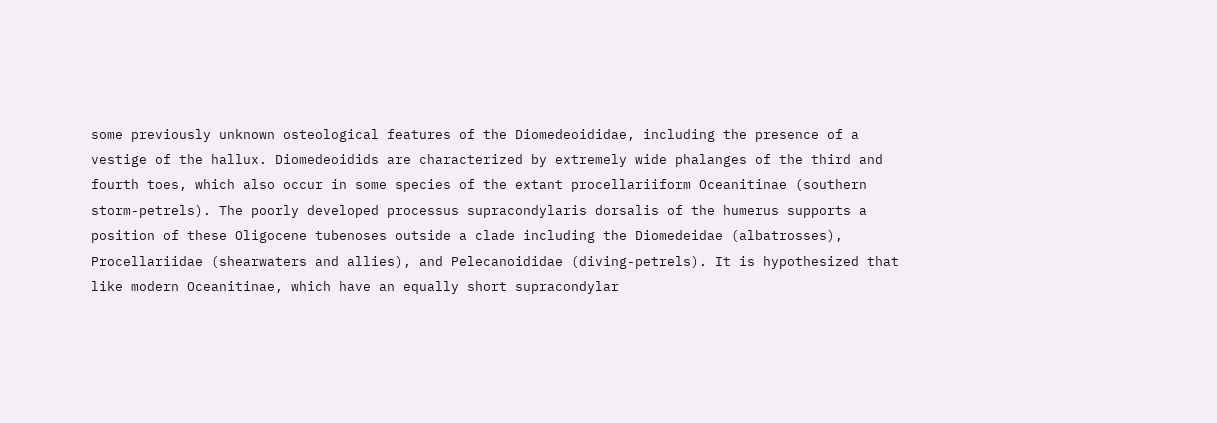some previously unknown osteological features of the Diomedeoididae, including the presence of a vestige of the hallux. Diomedeoidids are characterized by extremely wide phalanges of the third and fourth toes, which also occur in some species of the extant procellariiform Oceanitinae (southern storm-petrels). The poorly developed processus supracondylaris dorsalis of the humerus supports a position of these Oligocene tubenoses outside a clade including the Diomedeidae (albatrosses), Procellariidae (shearwaters and allies), and Pelecanoididae (diving-petrels). It is hypothesized that like modern Oceanitinae, which have an equally short supracondylar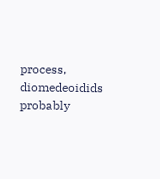process, diomedeoidids probably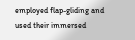employed flap-gliding and used their immersed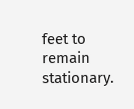feet to remain stationary.